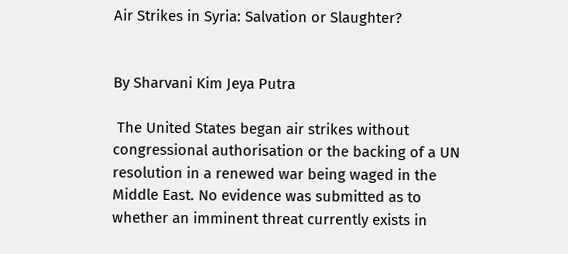Air Strikes in Syria: Salvation or Slaughter?


By Sharvani Kim Jeya Putra

 The United States began air strikes without congressional authorisation or the backing of a UN resolution in a renewed war being waged in the Middle East. No evidence was submitted as to whether an imminent threat currently exists in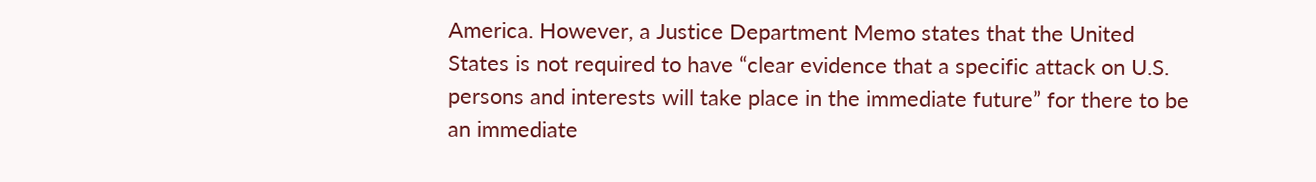America. However, a Justice Department Memo states that the United States is not required to have “clear evidence that a specific attack on U.S. persons and interests will take place in the immediate future” for there to be an immediate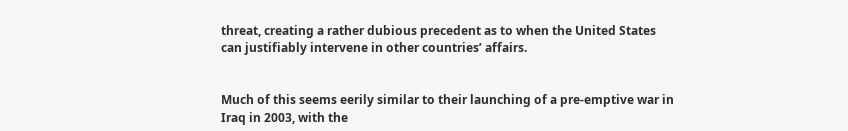threat, creating a rather dubious precedent as to when the United States can justifiably intervene in other countries’ affairs.


Much of this seems eerily similar to their launching of a pre-emptive war in Iraq in 2003, with the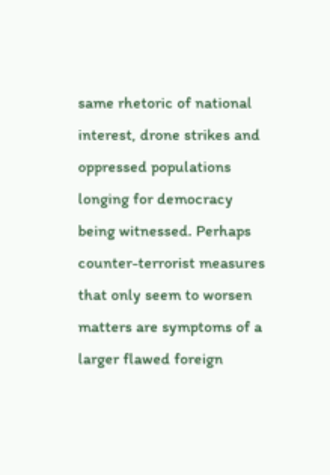same rhetoric of national interest, drone strikes and oppressed populations longing for democracy being witnessed. Perhaps counter-terrorist measures that only seem to worsen matters are symptoms of a larger flawed foreign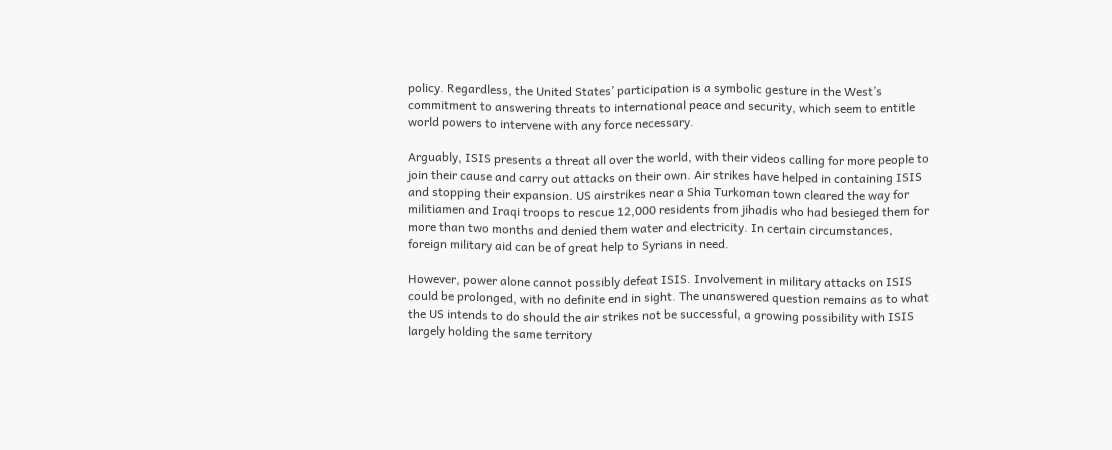policy. Regardless, the United States’ participation is a symbolic gesture in the West’s commitment to answering threats to international peace and security, which seem to entitle world powers to intervene with any force necessary.

Arguably, ISIS presents a threat all over the world, with their videos calling for more people to join their cause and carry out attacks on their own. Air strikes have helped in containing ISIS and stopping their expansion. US airstrikes near a Shia Turkoman town cleared the way for militiamen and Iraqi troops to rescue 12,000 residents from jihadis who had besieged them for more than two months and denied them water and electricity. In certain circumstances, foreign military aid can be of great help to Syrians in need.

However, power alone cannot possibly defeat ISIS. Involvement in military attacks on ISIS could be prolonged, with no definite end in sight. The unanswered question remains as to what the US intends to do should the air strikes not be successful, a growing possibility with ISIS largely holding the same territory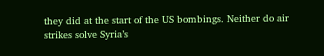they did at the start of the US bombings. Neither do air strikes solve Syria’s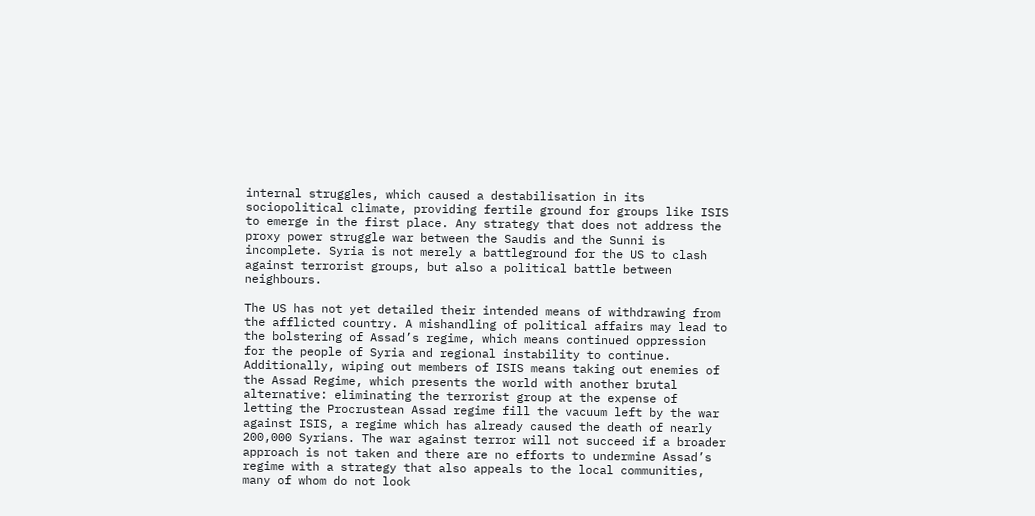internal struggles, which caused a destabilisation in its sociopolitical climate, providing fertile ground for groups like ISIS to emerge in the first place. Any strategy that does not address the proxy power struggle war between the Saudis and the Sunni is incomplete. Syria is not merely a battleground for the US to clash against terrorist groups, but also a political battle between neighbours.

The US has not yet detailed their intended means of withdrawing from the afflicted country. A mishandling of political affairs may lead to the bolstering of Assad’s regime, which means continued oppression for the people of Syria and regional instability to continue. Additionally, wiping out members of ISIS means taking out enemies of the Assad Regime, which presents the world with another brutal alternative: eliminating the terrorist group at the expense of letting the Procrustean Assad regime fill the vacuum left by the war against ISIS, a regime which has already caused the death of nearly 200,000 Syrians. The war against terror will not succeed if a broader approach is not taken and there are no efforts to undermine Assad’s regime with a strategy that also appeals to the local communities, many of whom do not look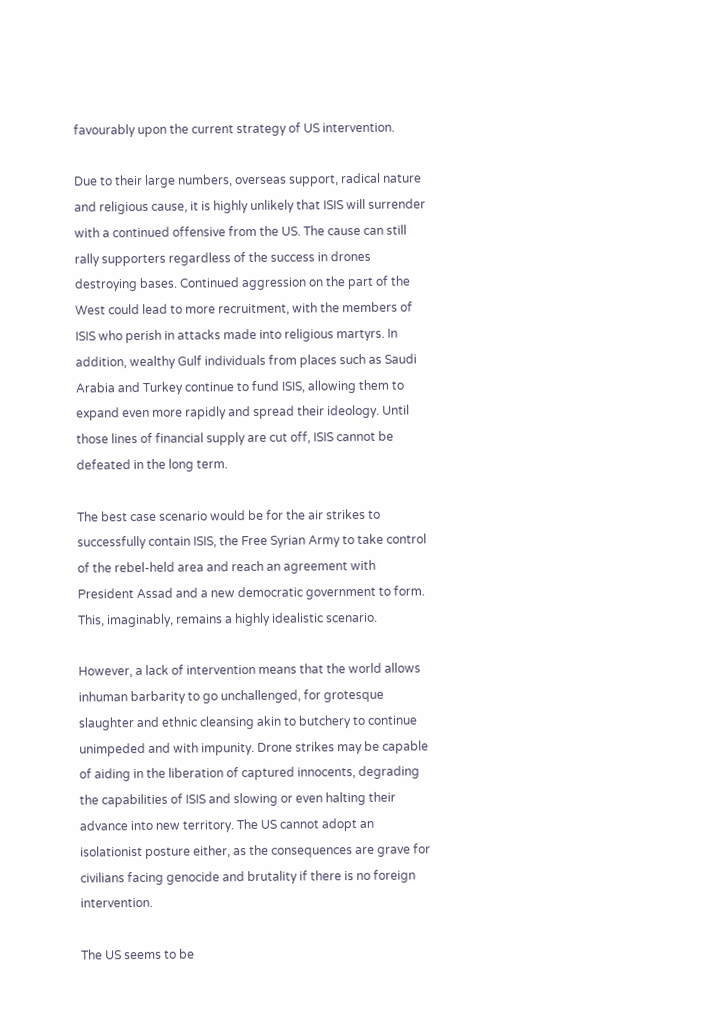favourably upon the current strategy of US intervention.

Due to their large numbers, overseas support, radical nature and religious cause, it is highly unlikely that ISIS will surrender with a continued offensive from the US. The cause can still rally supporters regardless of the success in drones destroying bases. Continued aggression on the part of the West could lead to more recruitment, with the members of ISIS who perish in attacks made into religious martyrs. In addition, wealthy Gulf individuals from places such as Saudi Arabia and Turkey continue to fund ISIS, allowing them to expand even more rapidly and spread their ideology. Until those lines of financial supply are cut off, ISIS cannot be defeated in the long term.

The best case scenario would be for the air strikes to successfully contain ISIS, the Free Syrian Army to take control of the rebel-held area and reach an agreement with President Assad and a new democratic government to form. This, imaginably, remains a highly idealistic scenario.

However, a lack of intervention means that the world allows inhuman barbarity to go unchallenged, for grotesque slaughter and ethnic cleansing akin to butchery to continue unimpeded and with impunity. Drone strikes may be capable of aiding in the liberation of captured innocents, degrading the capabilities of ISIS and slowing or even halting their advance into new territory. The US cannot adopt an isolationist posture either, as the consequences are grave for civilians facing genocide and brutality if there is no foreign intervention.

The US seems to be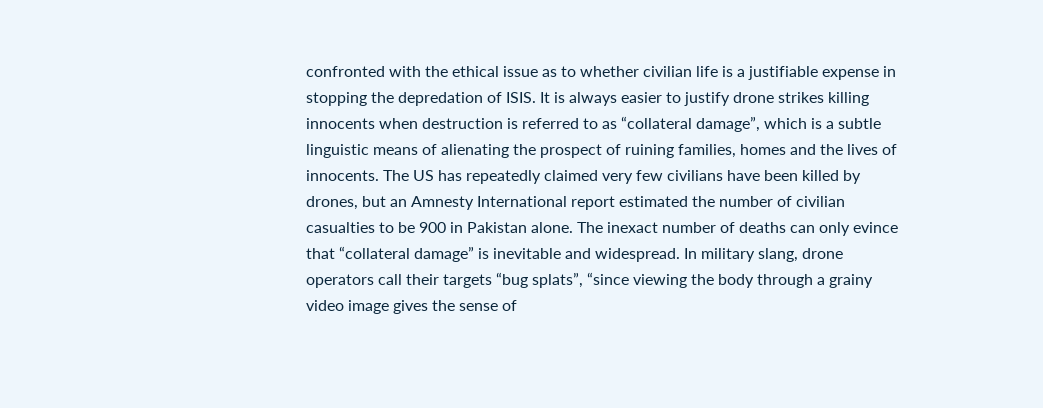confronted with the ethical issue as to whether civilian life is a justifiable expense in stopping the depredation of ISIS. It is always easier to justify drone strikes killing innocents when destruction is referred to as “collateral damage”, which is a subtle linguistic means of alienating the prospect of ruining families, homes and the lives of innocents. The US has repeatedly claimed very few civilians have been killed by drones, but an Amnesty International report estimated the number of civilian casualties to be 900 in Pakistan alone. The inexact number of deaths can only evince that “collateral damage” is inevitable and widespread. In military slang, drone operators call their targets “bug splats”, “since viewing the body through a grainy video image gives the sense of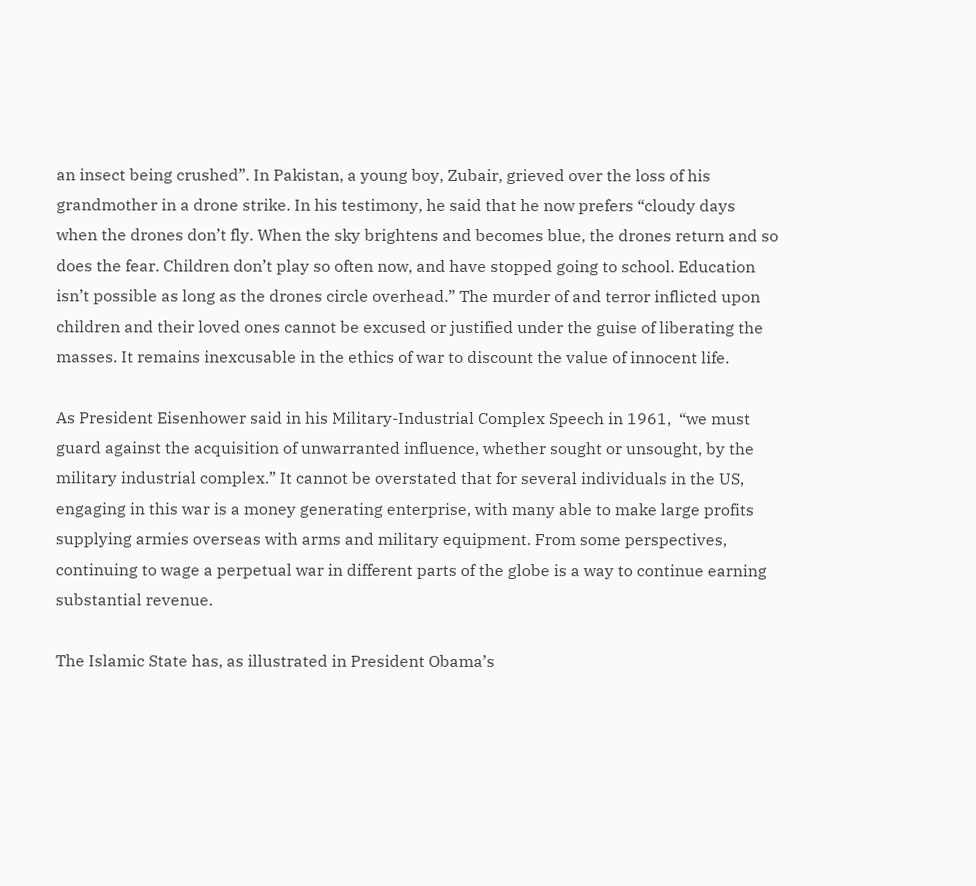an insect being crushed”. In Pakistan, a young boy, Zubair, grieved over the loss of his grandmother in a drone strike. In his testimony, he said that he now prefers “cloudy days when the drones don’t fly. When the sky brightens and becomes blue, the drones return and so does the fear. Children don’t play so often now, and have stopped going to school. Education isn’t possible as long as the drones circle overhead.” The murder of and terror inflicted upon children and their loved ones cannot be excused or justified under the guise of liberating the masses. It remains inexcusable in the ethics of war to discount the value of innocent life.

As President Eisenhower said in his Military-Industrial Complex Speech in 1961,  “we must guard against the acquisition of unwarranted influence, whether sought or unsought, by the military industrial complex.” It cannot be overstated that for several individuals in the US, engaging in this war is a money generating enterprise, with many able to make large profits supplying armies overseas with arms and military equipment. From some perspectives, continuing to wage a perpetual war in different parts of the globe is a way to continue earning substantial revenue.

The Islamic State has, as illustrated in President Obama’s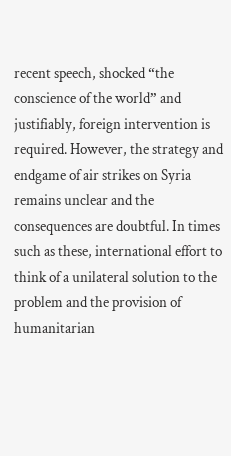recent speech, shocked “the conscience of the world” and justifiably, foreign intervention is required. However, the strategy and endgame of air strikes on Syria remains unclear and the consequences are doubtful. In times such as these, international effort to think of a unilateral solution to the problem and the provision of humanitarian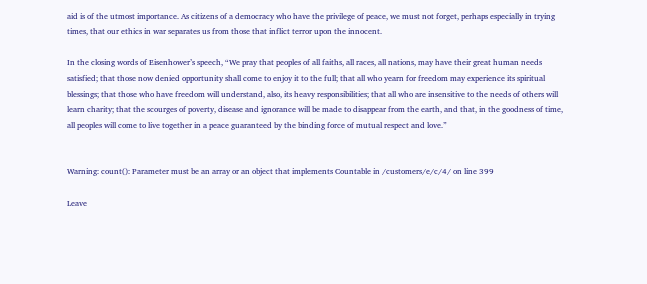aid is of the utmost importance. As citizens of a democracy who have the privilege of peace, we must not forget, perhaps especially in trying times, that our ethics in war separates us from those that inflict terror upon the innocent.

In the closing words of Eisenhower’s speech, “We pray that peoples of all faiths, all races, all nations, may have their great human needs satisfied; that those now denied opportunity shall come to enjoy it to the full; that all who yearn for freedom may experience its spiritual blessings; that those who have freedom will understand, also, its heavy responsibilities; that all who are insensitive to the needs of others will learn charity; that the scourges of poverty, disease and ignorance will be made to disappear from the earth, and that, in the goodness of time, all peoples will come to live together in a peace guaranteed by the binding force of mutual respect and love.”


Warning: count(): Parameter must be an array or an object that implements Countable in /customers/e/c/4/ on line 399

Leave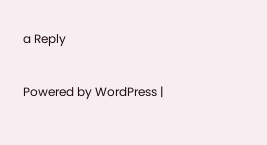a Reply

Powered by WordPress |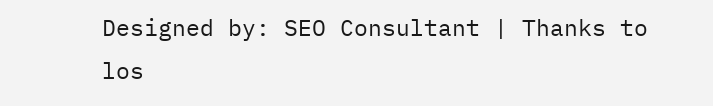Designed by: SEO Consultant | Thanks to los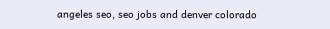angeles seo, seo jobs and denver colorado